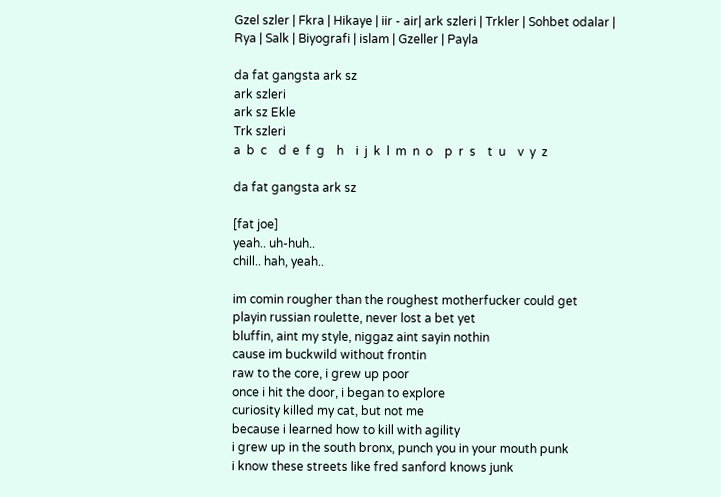Gzel szler | Fkra | Hikaye | iir - air| ark szleri | Trkler | Sohbet odalar | Rya | Salk | Biyografi | islam | Gzeller | Payla

da fat gangsta ark sz
ark szleri
ark sz Ekle
Trk szleri
a  b  c    d  e  f  g    h    i  j  k  l  m  n  o    p  r  s    t  u    v  y  z

da fat gangsta ark sz

[fat joe]
yeah.. uh-huh..
chill.. hah, yeah..

im comin rougher than the roughest motherfucker could get
playin russian roulette, never lost a bet yet
bluffin, aint my style, niggaz aint sayin nothin
cause im buckwild without frontin
raw to the core, i grew up poor
once i hit the door, i began to explore
curiosity killed my cat, but not me
because i learned how to kill with agility
i grew up in the south bronx, punch you in your mouth punk
i know these streets like fred sanford knows junk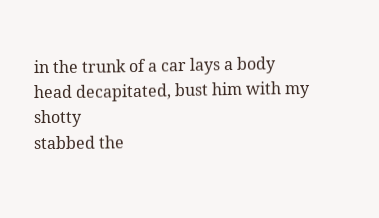in the trunk of a car lays a body
head decapitated, bust him with my shotty
stabbed the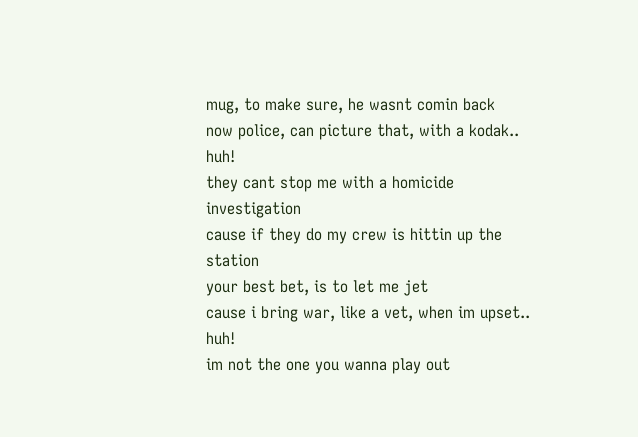mug, to make sure, he wasnt comin back
now police, can picture that, with a kodak.. huh!
they cant stop me with a homicide investigation
cause if they do my crew is hittin up the station
your best bet, is to let me jet
cause i bring war, like a vet, when im upset.. huh!
im not the one you wanna play out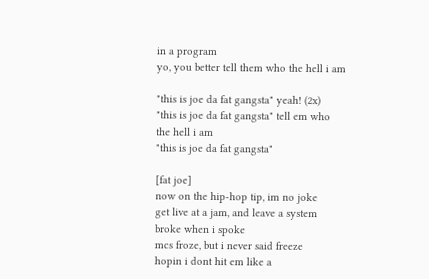in a program
yo, you better tell them who the hell i am

"this is joe da fat gangsta" yeah! (2x)
"this is joe da fat gangsta" tell em who the hell i am
"this is joe da fat gangsta"

[fat joe]
now on the hip-hop tip, im no joke
get live at a jam, and leave a system broke when i spoke
mcs froze, but i never said freeze
hopin i dont hit em like a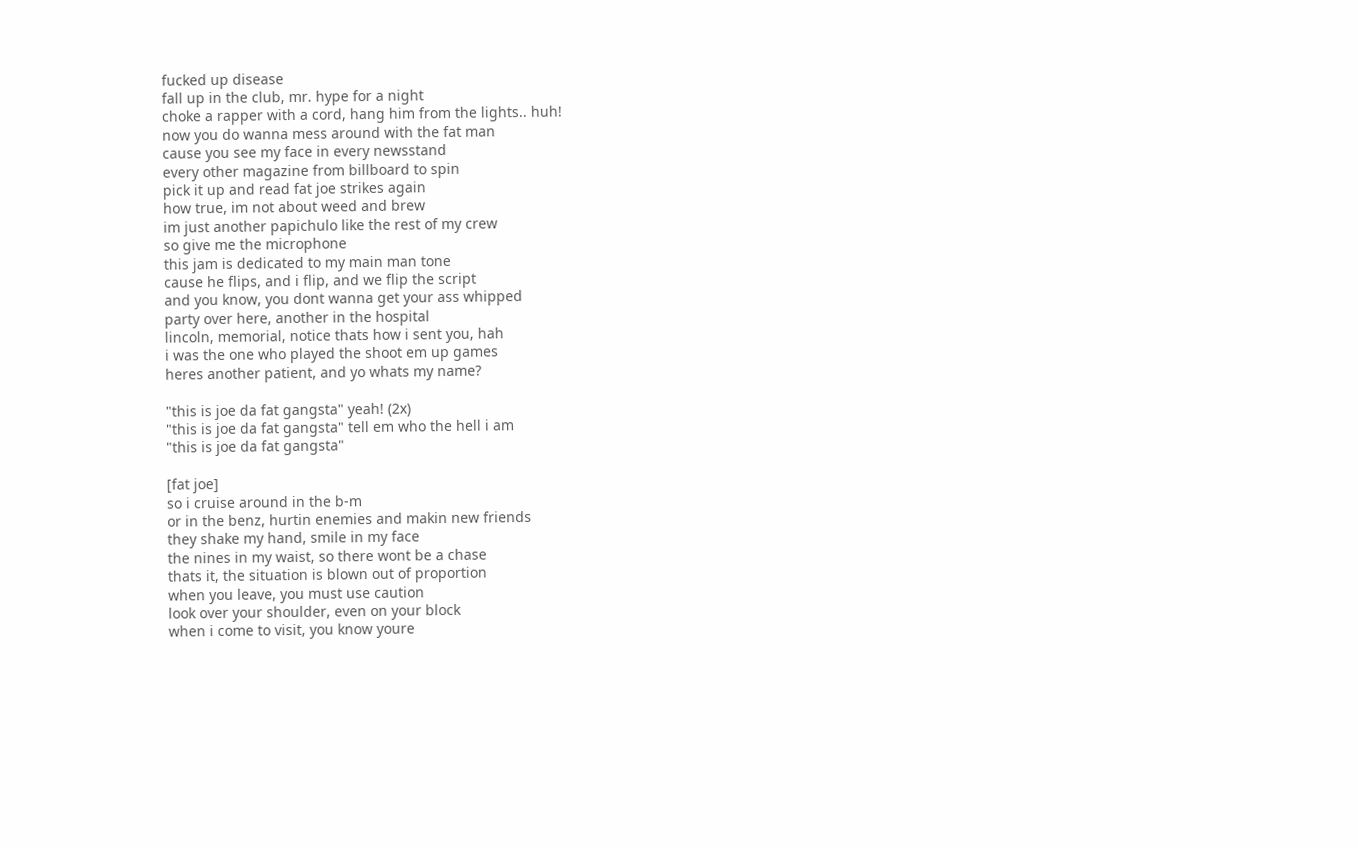fucked up disease
fall up in the club, mr. hype for a night
choke a rapper with a cord, hang him from the lights.. huh!
now you do wanna mess around with the fat man
cause you see my face in every newsstand
every other magazine from billboard to spin
pick it up and read fat joe strikes again
how true, im not about weed and brew
im just another papichulo like the rest of my crew
so give me the microphone
this jam is dedicated to my main man tone
cause he flips, and i flip, and we flip the script
and you know, you dont wanna get your ass whipped
party over here, another in the hospital
lincoln, memorial, notice thats how i sent you, hah
i was the one who played the shoot em up games
heres another patient, and yo whats my name?

"this is joe da fat gangsta" yeah! (2x)
"this is joe da fat gangsta" tell em who the hell i am
"this is joe da fat gangsta"

[fat joe]
so i cruise around in the b-m
or in the benz, hurtin enemies and makin new friends
they shake my hand, smile in my face
the nines in my waist, so there wont be a chase
thats it, the situation is blown out of proportion
when you leave, you must use caution
look over your shoulder, even on your block
when i come to visit, you know youre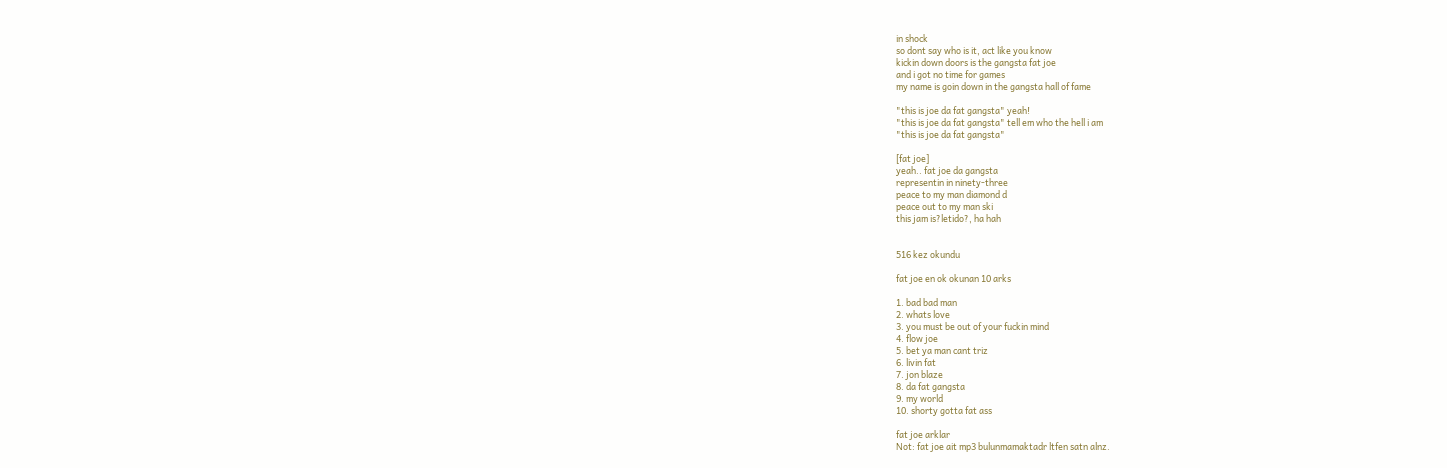in shock
so dont say who is it, act like you know
kickin down doors is the gangsta fat joe
and i got no time for games
my name is goin down in the gangsta hall of fame

"this is joe da fat gangsta" yeah!
"this is joe da fat gangsta" tell em who the hell i am
"this is joe da fat gangsta"

[fat joe]
yeah.. fat joe da gangsta
representin in ninety-three
peace to my man diamond d
peace out to my man ski
this jam is?letido?, ha hah


516 kez okundu

fat joe en ok okunan 10 arks

1. bad bad man
2. whats love
3. you must be out of your fuckin mind
4. flow joe
5. bet ya man cant triz
6. livin fat
7. jon blaze
8. da fat gangsta
9. my world
10. shorty gotta fat ass

fat joe arklar
Not: fat joe ait mp3 bulunmamaktadr ltfen satn alnz.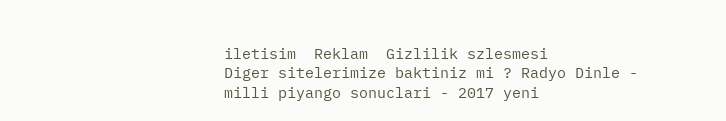iletisim  Reklam  Gizlilik szlesmesi
Diger sitelerimize baktiniz mi ? Radyo Dinle - milli piyango sonuclari - 2017 yeni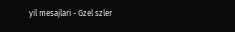yil mesajlari - Gzel szler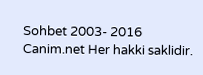Sohbet 2003- 2016 Canim.net Her hakki saklidir.